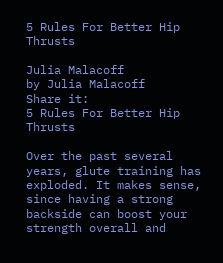5 Rules For Better Hip Thrusts

Julia Malacoff
by Julia Malacoff
Share it:
5 Rules For Better Hip Thrusts

Over the past several years, glute training has exploded. It makes sense, since having a strong backside can boost your strength overall and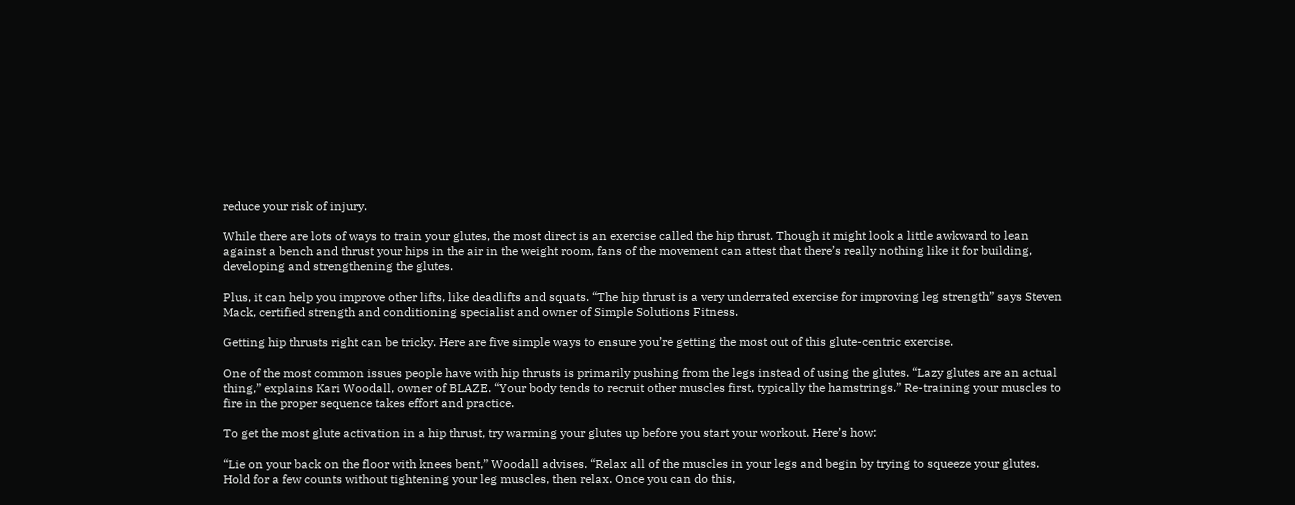reduce your risk of injury.

While there are lots of ways to train your glutes, the most direct is an exercise called the hip thrust. Though it might look a little awkward to lean against a bench and thrust your hips in the air in the weight room, fans of the movement can attest that there’s really nothing like it for building, developing and strengthening the glutes.

Plus, it can help you improve other lifts, like deadlifts and squats. “The hip thrust is a very underrated exercise for improving leg strength” says Steven Mack, certified strength and conditioning specialist and owner of Simple Solutions Fitness.

Getting hip thrusts right can be tricky. Here are five simple ways to ensure you’re getting the most out of this glute-centric exercise.

One of the most common issues people have with hip thrusts is primarily pushing from the legs instead of using the glutes. “Lazy glutes are an actual thing,” explains Kari Woodall, owner of BLAZE. “Your body tends to recruit other muscles first, typically the hamstrings.” Re-training your muscles to fire in the proper sequence takes effort and practice.

To get the most glute activation in a hip thrust, try warming your glutes up before you start your workout. Here’s how:

“Lie on your back on the floor with knees bent,” Woodall advises. “Relax all of the muscles in your legs and begin by trying to squeeze your glutes. Hold for a few counts without tightening your leg muscles, then relax. Once you can do this,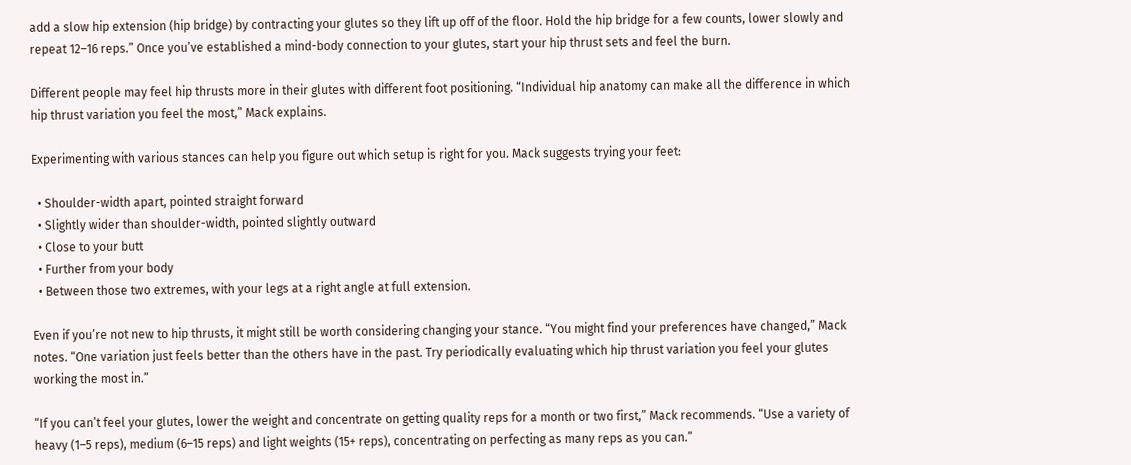add a slow hip extension (hip bridge) by contracting your glutes so they lift up off of the floor. Hold the hip bridge for a few counts, lower slowly and repeat 12–16 reps.” Once you’ve established a mind-body connection to your glutes, start your hip thrust sets and feel the burn.

Different people may feel hip thrusts more in their glutes with different foot positioning. “Individual hip anatomy can make all the difference in which hip thrust variation you feel the most,” Mack explains.

Experimenting with various stances can help you figure out which setup is right for you. Mack suggests trying your feet:

  • Shoulder-width apart, pointed straight forward
  • Slightly wider than shoulder-width, pointed slightly outward
  • Close to your butt
  • Further from your body
  • Between those two extremes, with your legs at a right angle at full extension.

Even if you’re not new to hip thrusts, it might still be worth considering changing your stance. “You might find your preferences have changed,” Mack notes. “One variation just feels better than the others have in the past. Try periodically evaluating which hip thrust variation you feel your glutes working the most in.”

“If you can’t feel your glutes, lower the weight and concentrate on getting quality reps for a month or two first,” Mack recommends. “Use a variety of heavy (1–5 reps), medium (6–15 reps) and light weights (15+ reps), concentrating on perfecting as many reps as you can.”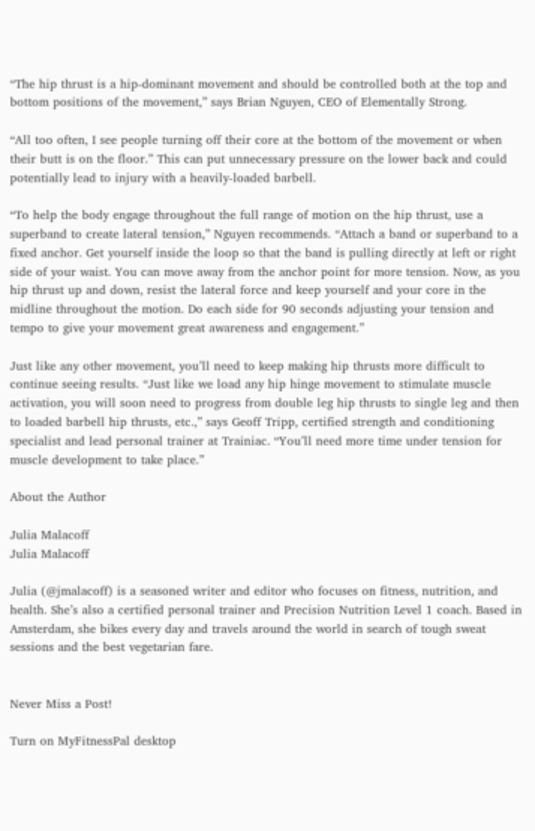“The hip thrust is a hip-dominant movement and should be controlled both at the top and bottom positions of the movement,” says Brian Nguyen, CEO of Elementally Strong.

“All too often, I see people turning off their core at the bottom of the movement or when their butt is on the floor.” This can put unnecessary pressure on the lower back and could potentially lead to injury with a heavily-loaded barbell.

“To help the body engage throughout the full range of motion on the hip thrust, use a superband to create lateral tension,” Nguyen recommends. “Attach a band or superband to a fixed anchor. Get yourself inside the loop so that the band is pulling directly at left or right side of your waist. You can move away from the anchor point for more tension. Now, as you hip thrust up and down, resist the lateral force and keep yourself and your core in the midline throughout the motion. Do each side for 90 seconds adjusting your tension and tempo to give your movement great awareness and engagement.”

Just like any other movement, you’ll need to keep making hip thrusts more difficult to continue seeing results. “Just like we load any hip hinge movement to stimulate muscle activation, you will soon need to progress from double leg hip thrusts to single leg and then to loaded barbell hip thrusts, etc.,” says Geoff Tripp, certified strength and conditioning specialist and lead personal trainer at Trainiac. “You’ll need more time under tension for muscle development to take place.”

About the Author

Julia Malacoff
Julia Malacoff

Julia (@jmalacoff) is a seasoned writer and editor who focuses on fitness, nutrition, and health. She’s also a certified personal trainer and Precision Nutrition Level 1 coach. Based in Amsterdam, she bikes every day and travels around the world in search of tough sweat sessions and the best vegetarian fare.


Never Miss a Post!

Turn on MyFitnessPal desktop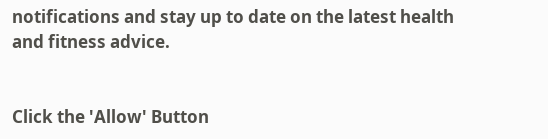notifications and stay up to date on the latest health and fitness advice.


Click the 'Allow' Button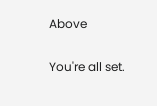Above


You're all set.